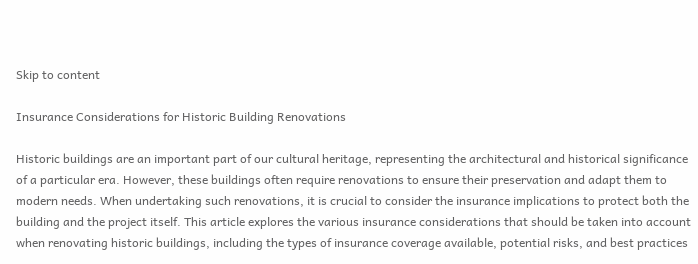Skip to content

Insurance Considerations for Historic Building Renovations

Historic buildings are an important part of our cultural heritage, representing the architectural and historical significance of a particular era. However, these buildings often require renovations to ensure their preservation and adapt them to modern needs. When undertaking such renovations, it is crucial to consider the insurance implications to protect both the building and the project itself. This article explores the various insurance considerations that should be taken into account when renovating historic buildings, including the types of insurance coverage available, potential risks, and best practices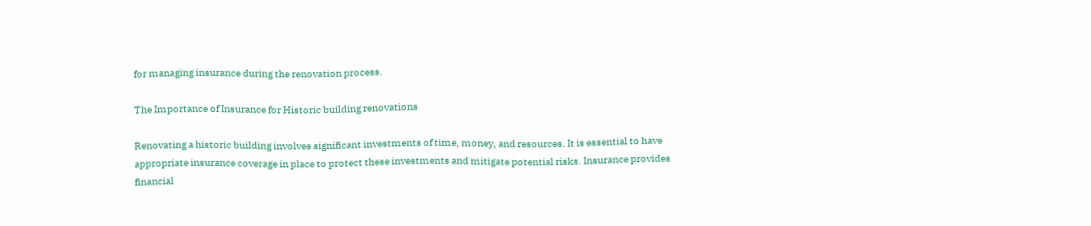for managing insurance during the renovation process.

The Importance of Insurance for Historic building renovations

Renovating a historic building involves significant investments of time, money, and resources. It is essential to have appropriate insurance coverage in place to protect these investments and mitigate potential risks. Insurance provides financial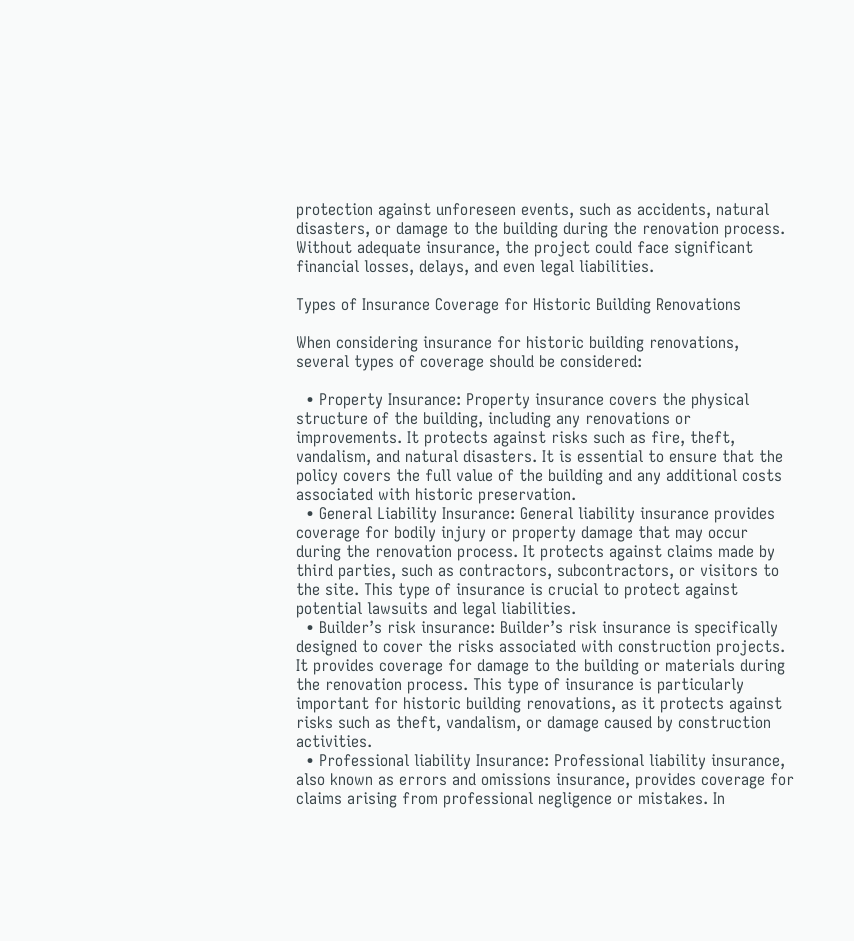protection against unforeseen events, such as accidents, natural disasters, or damage to the building during the renovation process. Without adequate insurance, the project could face significant financial losses, delays, and even legal liabilities.

Types of Insurance Coverage for Historic Building Renovations

When considering insurance for historic building renovations, several types of coverage should be considered:

  • Property Insurance: Property insurance covers the physical structure of the building, including any renovations or improvements. It protects against risks such as fire, theft, vandalism, and natural disasters. It is essential to ensure that the policy covers the full value of the building and any additional costs associated with historic preservation.
  • General Liability Insurance: General liability insurance provides coverage for bodily injury or property damage that may occur during the renovation process. It protects against claims made by third parties, such as contractors, subcontractors, or visitors to the site. This type of insurance is crucial to protect against potential lawsuits and legal liabilities.
  • Builder’s risk insurance: Builder’s risk insurance is specifically designed to cover the risks associated with construction projects. It provides coverage for damage to the building or materials during the renovation process. This type of insurance is particularly important for historic building renovations, as it protects against risks such as theft, vandalism, or damage caused by construction activities.
  • Professional liability Insurance: Professional liability insurance, also known as errors and omissions insurance, provides coverage for claims arising from professional negligence or mistakes. In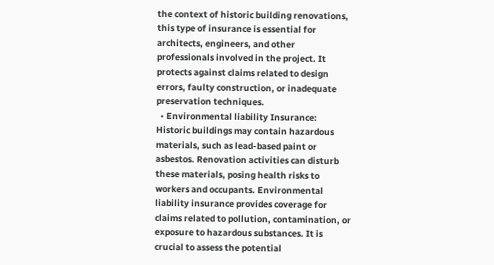the context of historic building renovations, this type of insurance is essential for architects, engineers, and other professionals involved in the project. It protects against claims related to design errors, faulty construction, or inadequate preservation techniques.
  • Environmental liability Insurance: Historic buildings may contain hazardous materials, such as lead-based paint or asbestos. Renovation activities can disturb these materials, posing health risks to workers and occupants. Environmental liability insurance provides coverage for claims related to pollution, contamination, or exposure to hazardous substances. It is crucial to assess the potential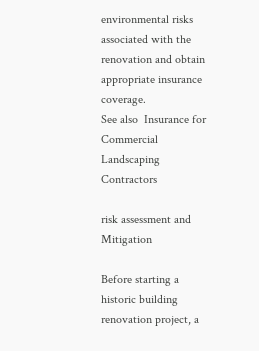environmental risks associated with the renovation and obtain appropriate insurance coverage.
See also  Insurance for Commercial Landscaping Contractors

risk assessment and Mitigation

Before starting a historic building renovation project, a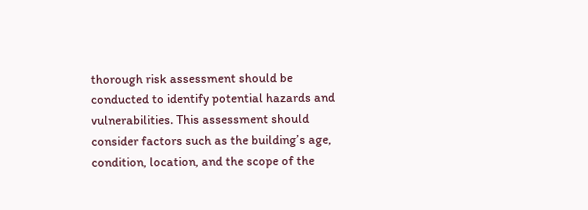thorough risk assessment should be conducted to identify potential hazards and vulnerabilities. This assessment should consider factors such as the building’s age, condition, location, and the scope of the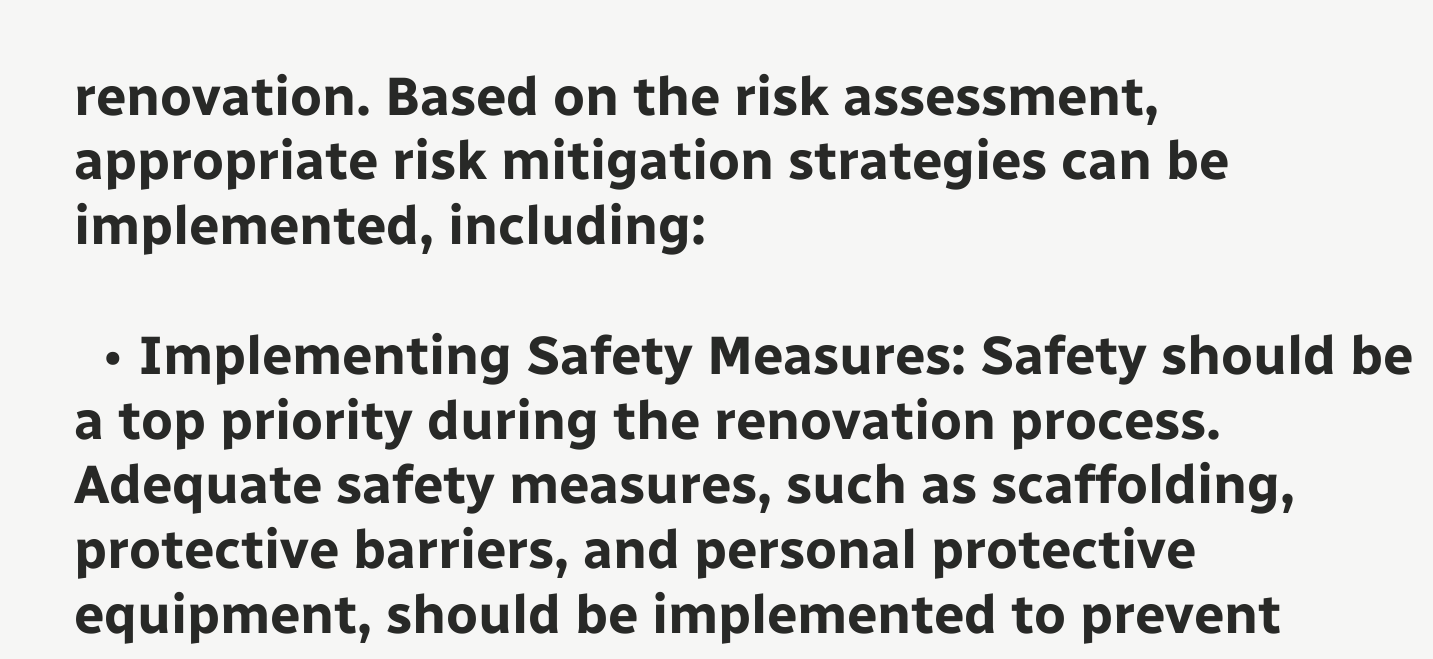renovation. Based on the risk assessment, appropriate risk mitigation strategies can be implemented, including:

  • Implementing Safety Measures: Safety should be a top priority during the renovation process. Adequate safety measures, such as scaffolding, protective barriers, and personal protective equipment, should be implemented to prevent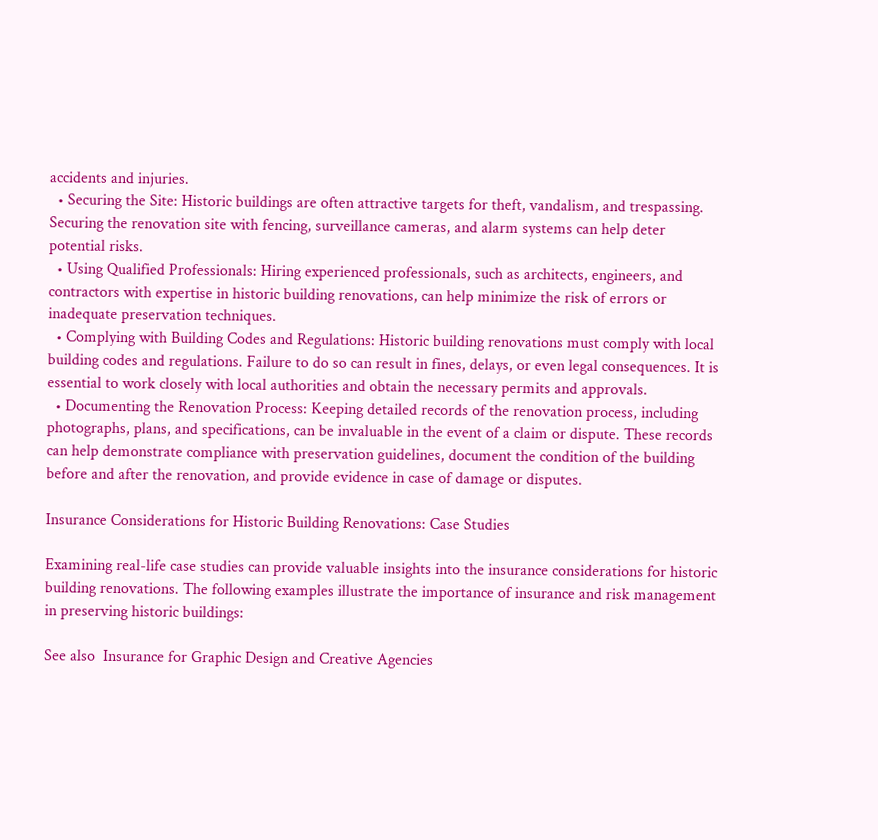accidents and injuries.
  • Securing the Site: Historic buildings are often attractive targets for theft, vandalism, and trespassing. Securing the renovation site with fencing, surveillance cameras, and alarm systems can help deter potential risks.
  • Using Qualified Professionals: Hiring experienced professionals, such as architects, engineers, and contractors with expertise in historic building renovations, can help minimize the risk of errors or inadequate preservation techniques.
  • Complying with Building Codes and Regulations: Historic building renovations must comply with local building codes and regulations. Failure to do so can result in fines, delays, or even legal consequences. It is essential to work closely with local authorities and obtain the necessary permits and approvals.
  • Documenting the Renovation Process: Keeping detailed records of the renovation process, including photographs, plans, and specifications, can be invaluable in the event of a claim or dispute. These records can help demonstrate compliance with preservation guidelines, document the condition of the building before and after the renovation, and provide evidence in case of damage or disputes.

Insurance Considerations for Historic Building Renovations: Case Studies

Examining real-life case studies can provide valuable insights into the insurance considerations for historic building renovations. The following examples illustrate the importance of insurance and risk management in preserving historic buildings:

See also  Insurance for Graphic Design and Creative Agencies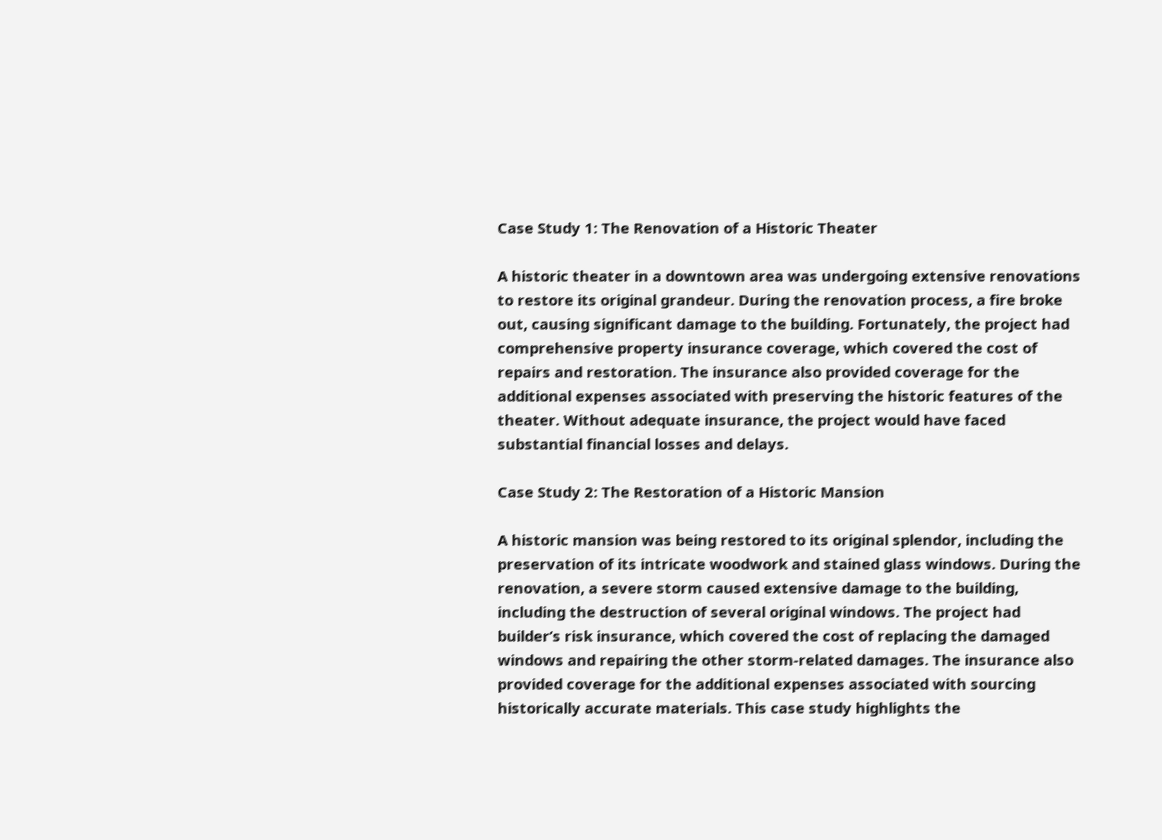Case Study 1: The Renovation of a Historic Theater

A historic theater in a downtown area was undergoing extensive renovations to restore its original grandeur. During the renovation process, a fire broke out, causing significant damage to the building. Fortunately, the project had comprehensive property insurance coverage, which covered the cost of repairs and restoration. The insurance also provided coverage for the additional expenses associated with preserving the historic features of the theater. Without adequate insurance, the project would have faced substantial financial losses and delays.

Case Study 2: The Restoration of a Historic Mansion

A historic mansion was being restored to its original splendor, including the preservation of its intricate woodwork and stained glass windows. During the renovation, a severe storm caused extensive damage to the building, including the destruction of several original windows. The project had builder’s risk insurance, which covered the cost of replacing the damaged windows and repairing the other storm-related damages. The insurance also provided coverage for the additional expenses associated with sourcing historically accurate materials. This case study highlights the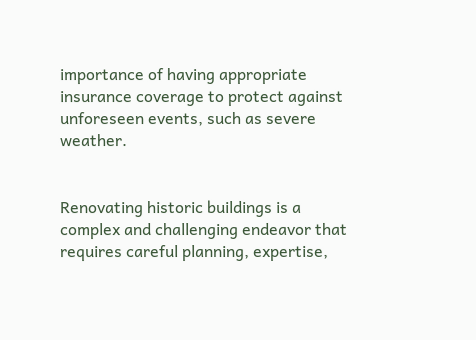importance of having appropriate insurance coverage to protect against unforeseen events, such as severe weather.


Renovating historic buildings is a complex and challenging endeavor that requires careful planning, expertise,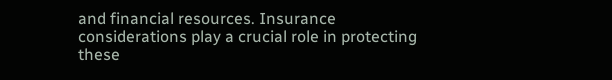and financial resources. Insurance considerations play a crucial role in protecting these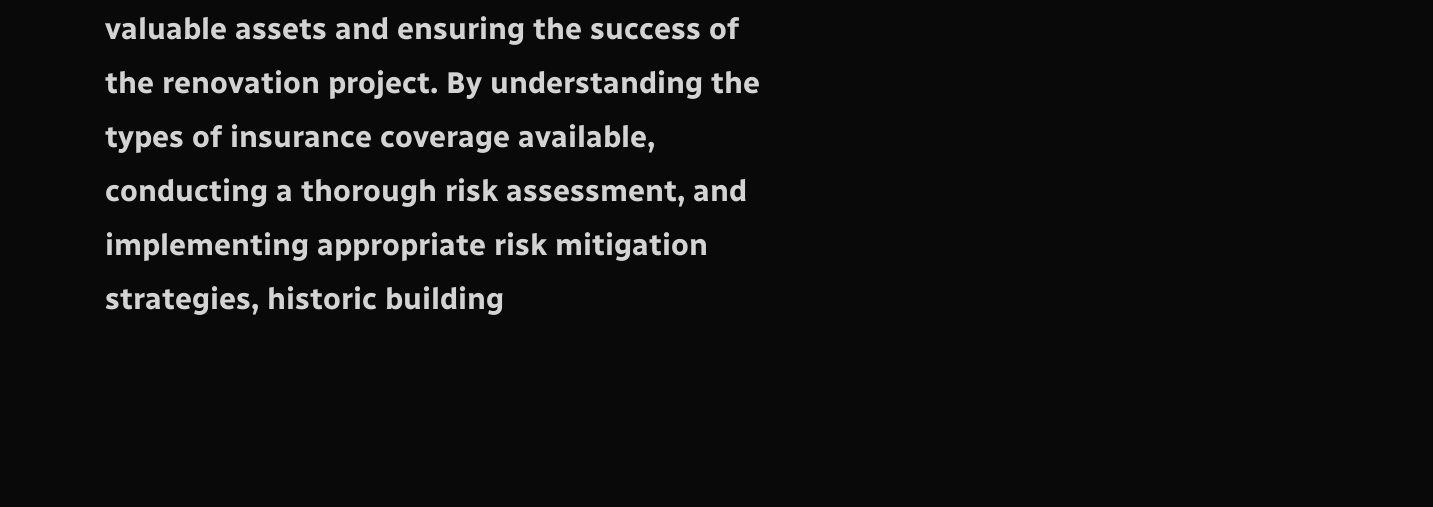valuable assets and ensuring the success of the renovation project. By understanding the types of insurance coverage available, conducting a thorough risk assessment, and implementing appropriate risk mitigation strategies, historic building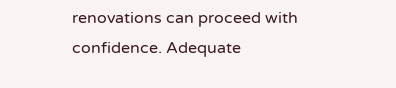renovations can proceed with confidence. Adequate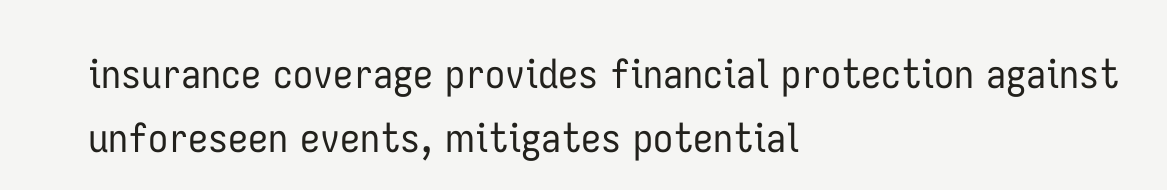insurance coverage provides financial protection against unforeseen events, mitigates potential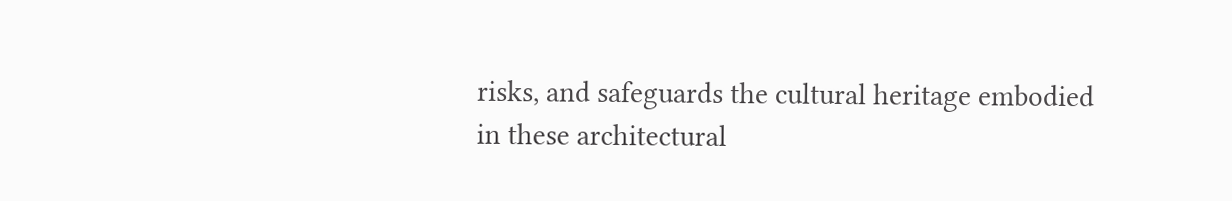risks, and safeguards the cultural heritage embodied in these architectural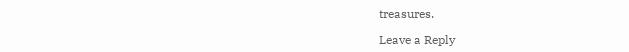treasures.

Leave a Reply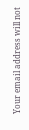Your email address will not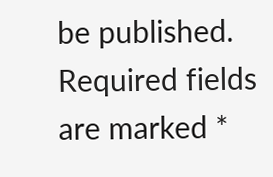be published. Required fields are marked *